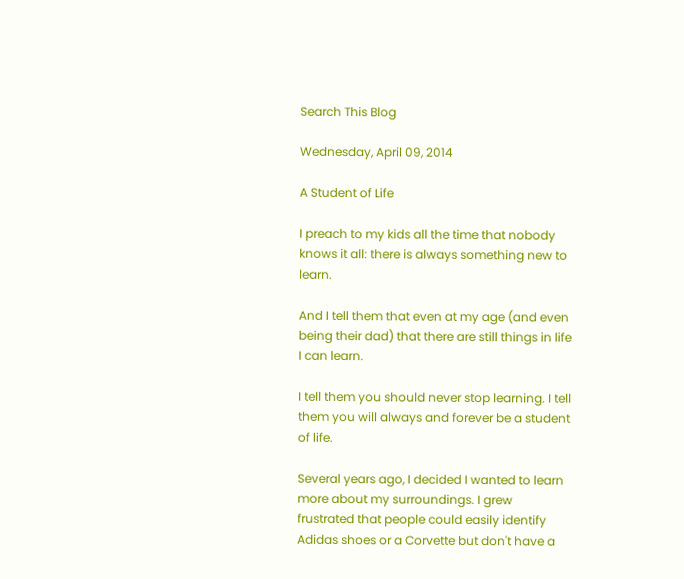Search This Blog

Wednesday, April 09, 2014

A Student of Life

I preach to my kids all the time that nobody knows it all: there is always something new to learn.

And I tell them that even at my age (and even being their dad) that there are still things in life I can learn.

I tell them you should never stop learning. I tell them you will always and forever be a student of life.

Several years ago, I decided I wanted to learn more about my surroundings. I grew frustrated that people could easily identify Adidas shoes or a Corvette but don't have a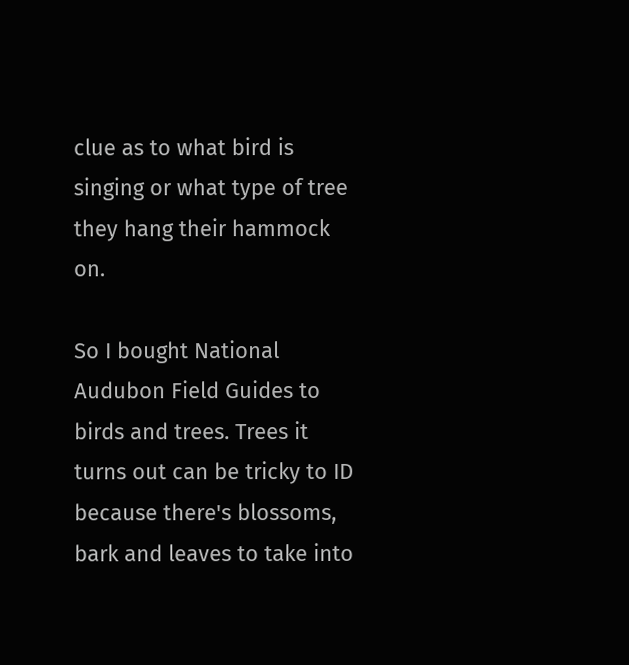clue as to what bird is singing or what type of tree they hang their hammock on.

So I bought National Audubon Field Guides to birds and trees. Trees it turns out can be tricky to ID because there's blossoms, bark and leaves to take into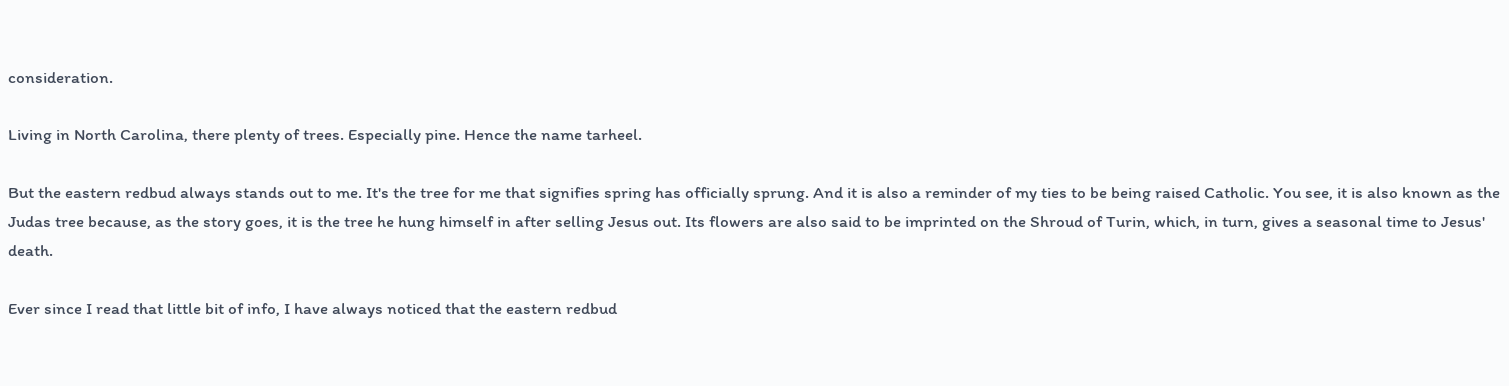consideration.

Living in North Carolina, there plenty of trees. Especially pine. Hence the name tarheel.

But the eastern redbud always stands out to me. It's the tree for me that signifies spring has officially sprung. And it is also a reminder of my ties to be being raised Catholic. You see, it is also known as the Judas tree because, as the story goes, it is the tree he hung himself in after selling Jesus out. Its flowers are also said to be imprinted on the Shroud of Turin, which, in turn, gives a seasonal time to Jesus' death.

Ever since I read that little bit of info, I have always noticed that the eastern redbud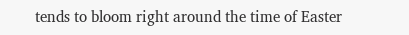tends to bloom right around the time of Easter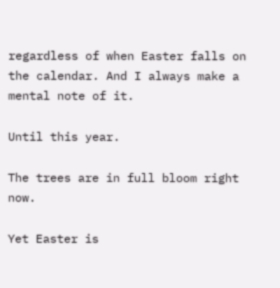regardless of when Easter falls on the calendar. And I always make a mental note of it.

Until this year.

The trees are in full bloom right now.

Yet Easter is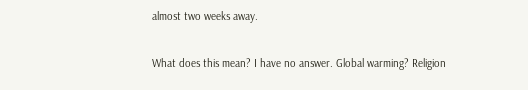almost two weeks away.

What does this mean? I have no answer. Global warming? Religion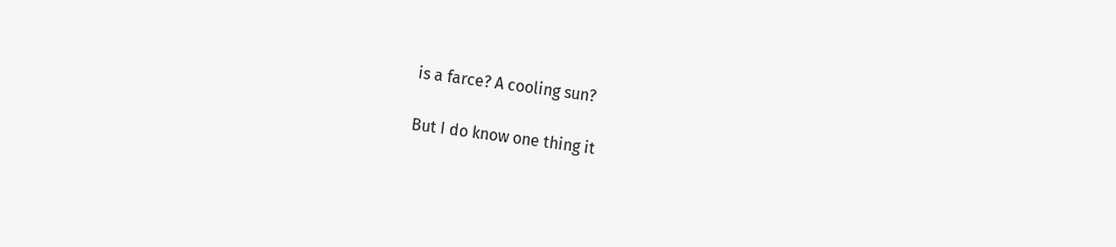is a farce? A cooling sun?

But I do know one thing it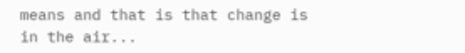means and that is that change is in the air...